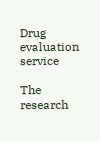Drug evaluation service

The research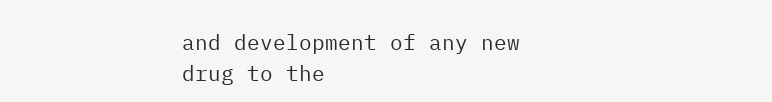and development of any new drug to the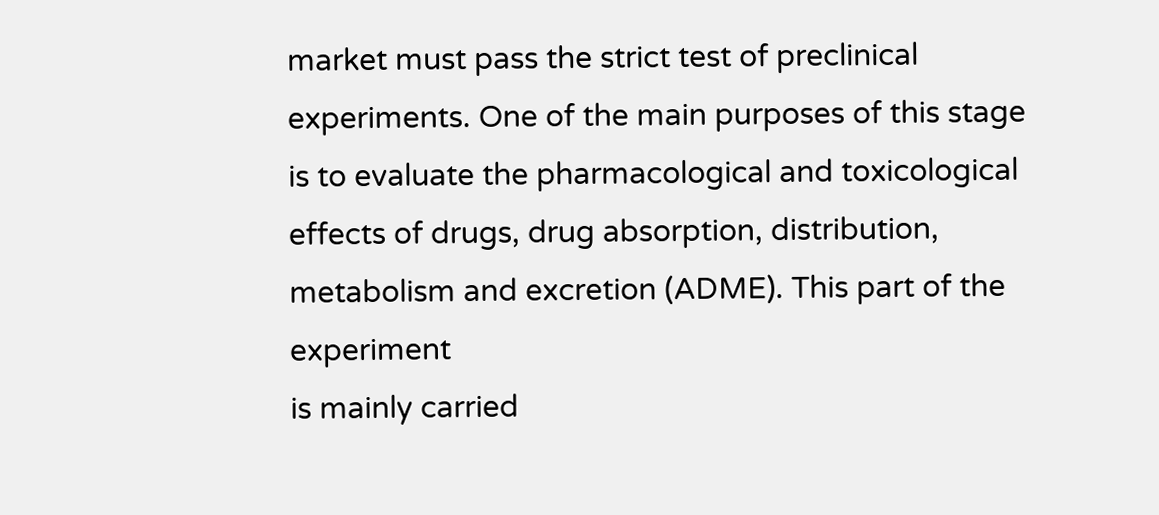market must pass the strict test of preclinical
experiments. One of the main purposes of this stage is to evaluate the pharmacological and toxicological
effects of drugs, drug absorption, distribution, metabolism and excretion (ADME). This part of the experiment
is mainly carried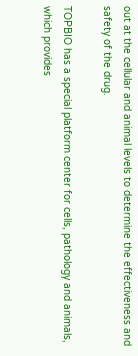out at the cellular and animal levels to determine the effectiveness and safety of the drug.

TOPBIO has a special platform center for cells, pathology and animals, which provides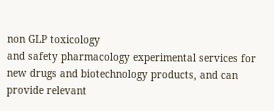non GLP toxicology
and safety pharmacology experimental services for new drugs and biotechnology products, and can
provide relevant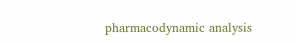pharmacodynamic analysis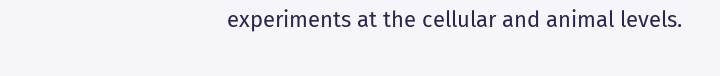experiments at the cellular and animal levels.